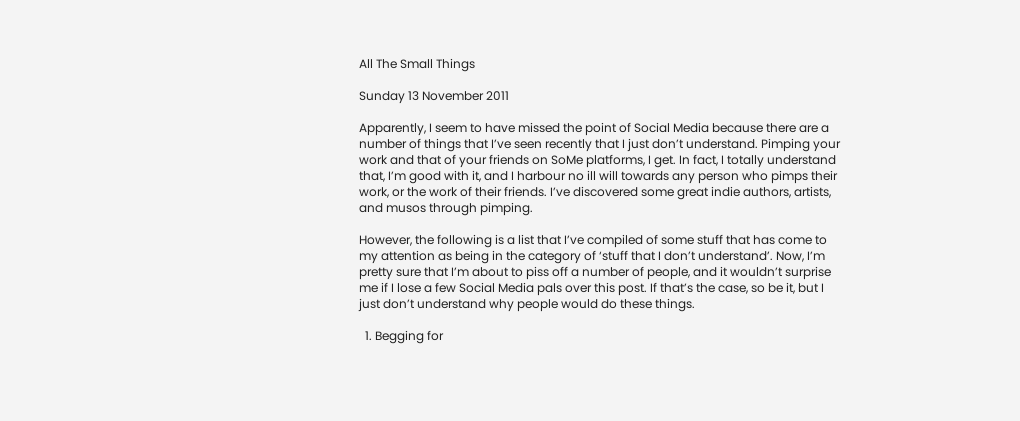All The Small Things

Sunday 13 November 2011

Apparently, I seem to have missed the point of Social Media because there are a number of things that I’ve seen recently that I just don’t understand. Pimping your work and that of your friends on SoMe platforms, I get. In fact, I totally understand that, I’m good with it, and I harbour no ill will towards any person who pimps their work, or the work of their friends. I’ve discovered some great indie authors, artists, and musos through pimping.

However, the following is a list that I’ve compiled of some stuff that has come to my attention as being in the category of ‘stuff that I don’t understand’. Now, I’m pretty sure that I’m about to piss off a number of people, and it wouldn’t surprise me if I lose a few Social Media pals over this post. If that’s the case, so be it, but I just don’t understand why people would do these things.

  1. Begging for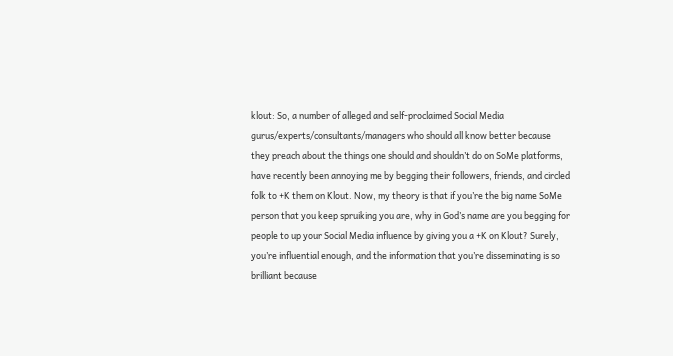klout: So, a number of alleged and self-proclaimed Social Media gurus/experts/consultants/managers who should all know better because they preach about the things one should and shouldn’t do on SoMe platforms, have recently been annoying me by begging their followers, friends, and circled folk to +K them on Klout. Now, my theory is that if you’re the big name SoMe person that you keep spruiking you are, why in God’s name are you begging for people to up your Social Media influence by giving you a +K on Klout? Surely, you’re influential enough, and the information that you’re disseminating is so brilliant because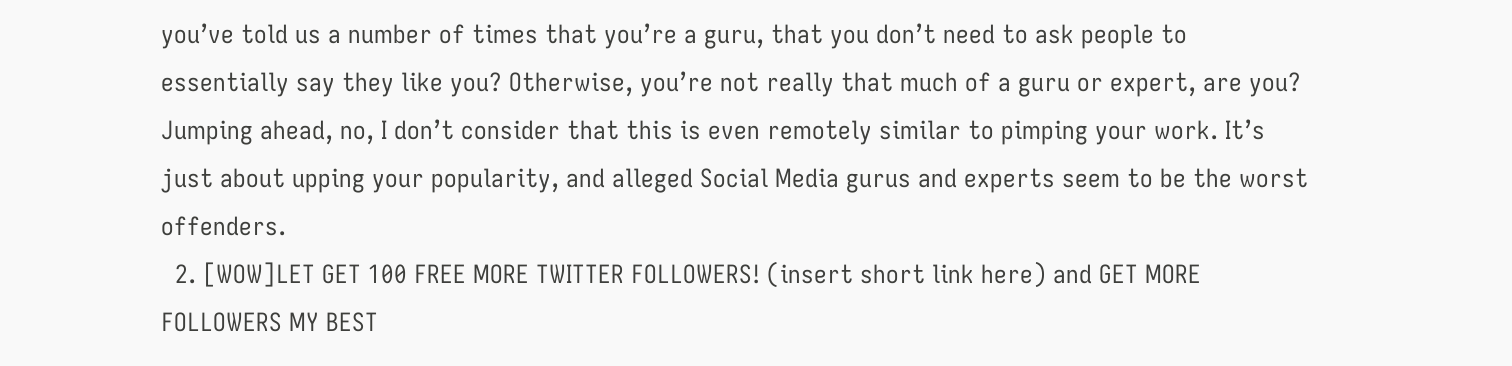you’ve told us a number of times that you’re a guru, that you don’t need to ask people to essentially say they like you? Otherwise, you’re not really that much of a guru or expert, are you? Jumping ahead, no, I don’t consider that this is even remotely similar to pimping your work. It’s just about upping your popularity, and alleged Social Media gurus and experts seem to be the worst offenders.
  2. [WOW]LET GET 100 FREE MORE TWITTER FOLLOWERS! (insert short link here) and GET MORE FOLLOWERS MY BEST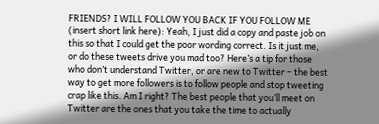FRIENDS? I WILL FOLLOW YOU BACK IF YOU FOLLOW ME (insert short link here): Yeah, I just did a copy and paste job on this so that I could get the poor wording correct. Is it just me, or do these tweets drive you mad too? Here’s a tip for those who don’t understand Twitter, or are new to Twitter – the best way to get more followers is to follow people and stop tweeting crap like this. Am I right? The best people that you’ll meet on Twitter are the ones that you take the time to actually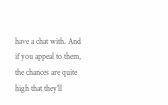have a chat with. And if you appeal to them, the chances are quite high that they’ll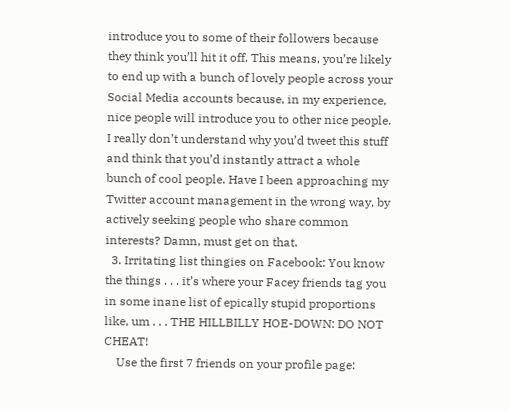introduce you to some of their followers because they think you’ll hit it off. This means, you’re likely to end up with a bunch of lovely people across your Social Media accounts because, in my experience, nice people will introduce you to other nice people. I really don’t understand why you’d tweet this stuff and think that you’d instantly attract a whole bunch of cool people. Have I been approaching my Twitter account management in the wrong way, by actively seeking people who share common interests? Damn, must get on that.
  3. Irritating list thingies on Facebook: You know the things . . . it’s where your Facey friends tag you in some inane list of epically stupid proportions like, um . . . THE HILLBILLY HOE-DOWN: DO NOT CHEAT!
    Use the first 7 friends on your profile page: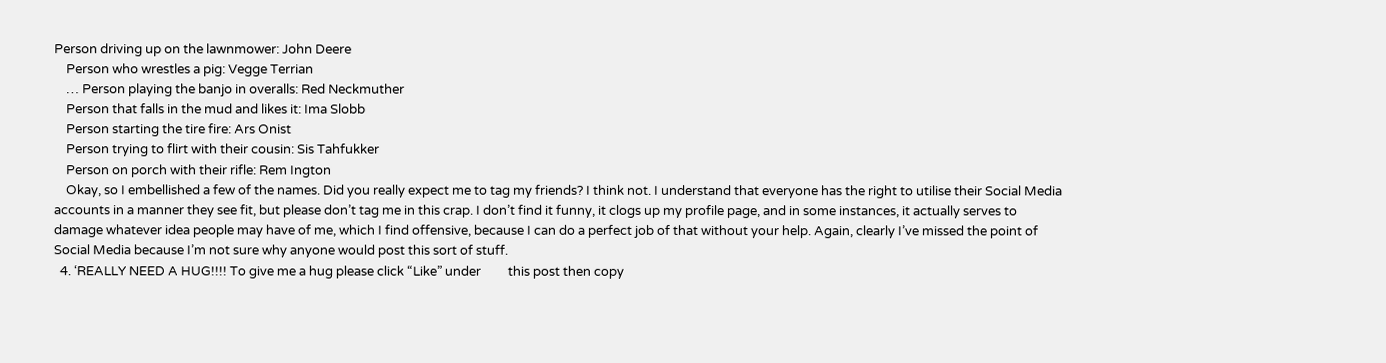Person driving up on the lawnmower: John Deere
    Person who wrestles a pig: Vegge Terrian
    … Person playing the banjo in overalls: Red Neckmuther
    Person that falls in the mud and likes it: Ima Slobb
    Person starting the tire fire: Ars Onist
    Person trying to flirt with their cousin: Sis Tahfukker
    Person on porch with their rifle: Rem Ington
    Okay, so I embellished a few of the names. Did you really expect me to tag my friends? I think not. I understand that everyone has the right to utilise their Social Media accounts in a manner they see fit, but please don’t tag me in this crap. I don’t find it funny, it clogs up my profile page, and in some instances, it actually serves to damage whatever idea people may have of me, which I find offensive, because I can do a perfect job of that without your help. Again, clearly I’ve missed the point of Social Media because I’m not sure why anyone would post this sort of stuff.
  4. ‘REALLY NEED A HUG!!!! To give me a hug please click “Like” under         this post then copy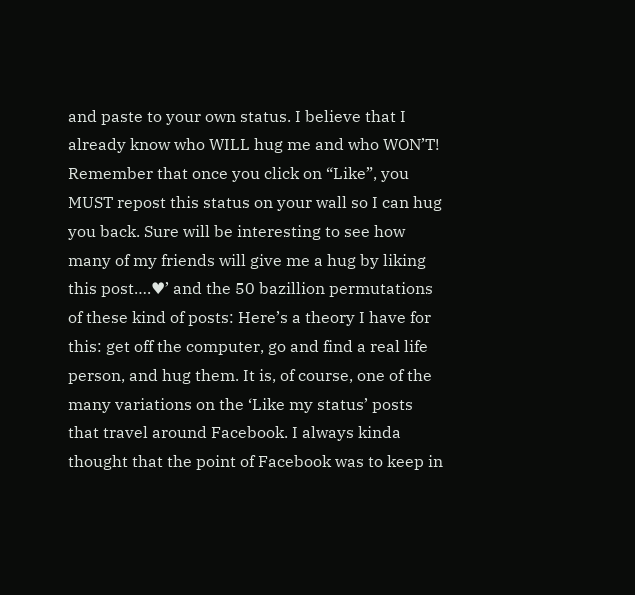and paste to your own status. I believe that I already know who WILL hug me and who WON’T! Remember that once you click on “Like”, you MUST repost this status on your wall so I can hug you back. Sure will be interesting to see how many of my friends will give me a hug by liking this post….♥’ and the 50 bazillion permutations of these kind of posts: Here’s a theory I have for this: get off the computer, go and find a real life person, and hug them. It is, of course, one of the many variations on the ‘Like my status’ posts that travel around Facebook. I always kinda thought that the point of Facebook was to keep in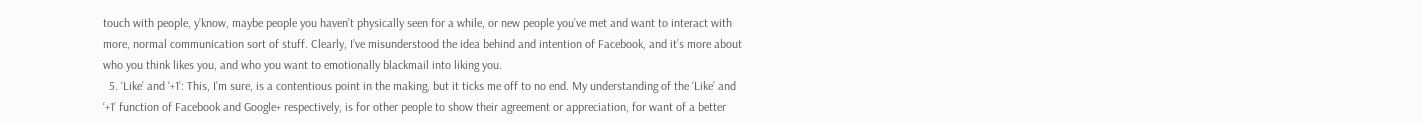touch with people, y’know, maybe people you haven’t physically seen for a while, or new people you’ve met and want to interact with more, normal communication sort of stuff. Clearly, I’ve misunderstood the idea behind and intention of Facebook, and it’s more about who you think likes you, and who you want to emotionally blackmail into liking you.
  5. ‘Like’ and ‘+1’: This, I’m sure, is a contentious point in the making, but it ticks me off to no end. My understanding of the ‘Like’ and ‘+1’ function of Facebook and Google+ respectively, is for other people to show their agreement or appreciation, for want of a better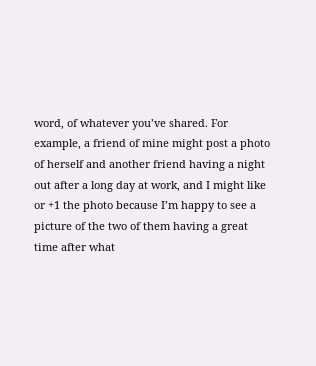word, of whatever you’ve shared. For example, a friend of mine might post a photo of herself and another friend having a night out after a long day at work, and I might like or +1 the photo because I’m happy to see a picture of the two of them having a great time after what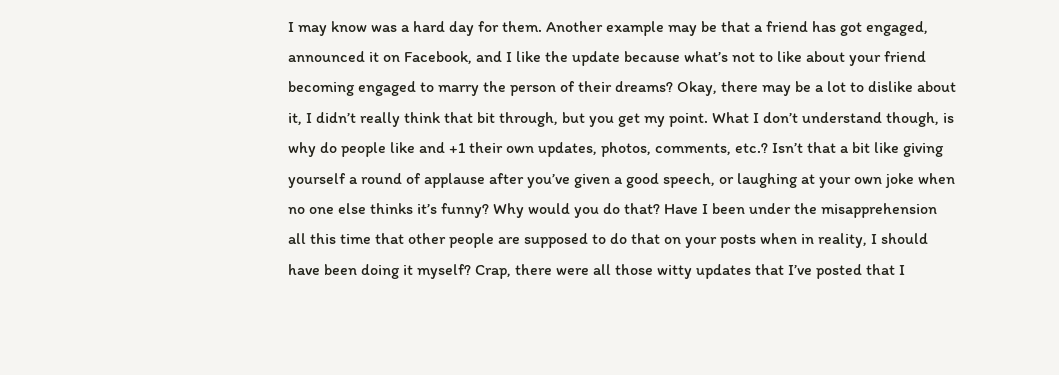I may know was a hard day for them. Another example may be that a friend has got engaged, announced it on Facebook, and I like the update because what’s not to like about your friend becoming engaged to marry the person of their dreams? Okay, there may be a lot to dislike about it, I didn’t really think that bit through, but you get my point. What I don’t understand though, is why do people like and +1 their own updates, photos, comments, etc.? Isn’t that a bit like giving yourself a round of applause after you’ve given a good speech, or laughing at your own joke when no one else thinks it’s funny? Why would you do that? Have I been under the misapprehension all this time that other people are supposed to do that on your posts when in reality, I should have been doing it myself? Crap, there were all those witty updates that I’ve posted that I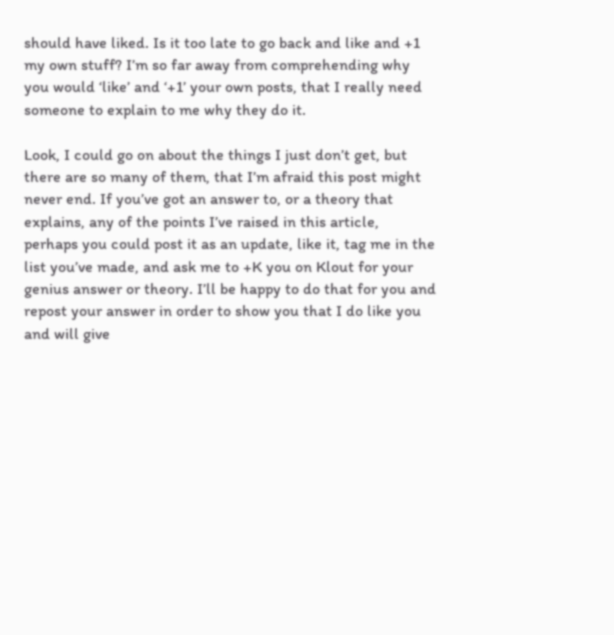should have liked. Is it too late to go back and like and +1 my own stuff? I’m so far away from comprehending why you would ‘like’ and ‘+1’ your own posts, that I really need someone to explain to me why they do it.

Look, I could go on about the things I just don’t get, but there are so many of them, that I’m afraid this post might never end. If you’ve got an answer to, or a theory that explains, any of the points I’ve raised in this article, perhaps you could post it as an update, like it, tag me in the list you’ve made, and ask me to +K you on Klout for your genius answer or theory. I’ll be happy to do that for you and repost your answer in order to show you that I do like you and will give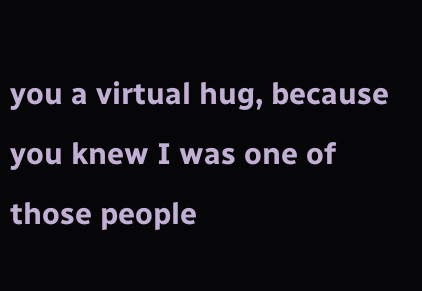you a virtual hug, because you knew I was one of those people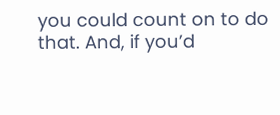you could count on to do that. And, if you’d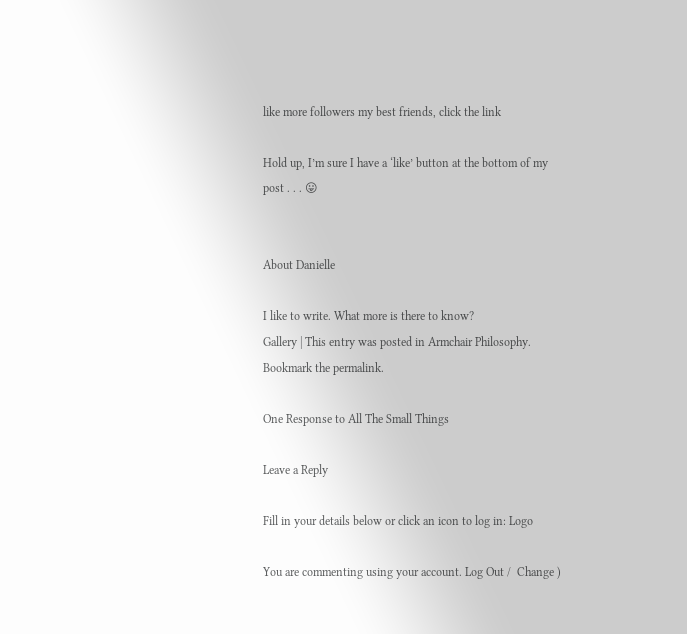like more followers my best friends, click the link

Hold up, I’m sure I have a ‘like’ button at the bottom of my post . . . 😛


About Danielle

I like to write. What more is there to know?
Gallery | This entry was posted in Armchair Philosophy. Bookmark the permalink.

One Response to All The Small Things

Leave a Reply

Fill in your details below or click an icon to log in: Logo

You are commenting using your account. Log Out /  Change )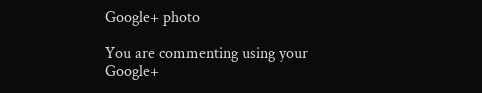Google+ photo

You are commenting using your Google+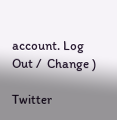account. Log Out /  Change )

Twitter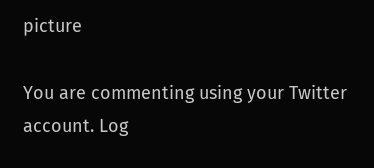picture

You are commenting using your Twitter account. Log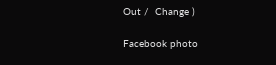Out /  Change )

Facebook photo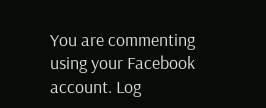You are commenting using your Facebook account. Log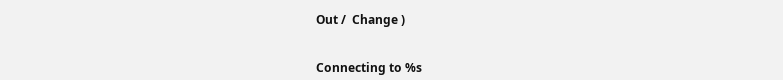Out /  Change )


Connecting to %s